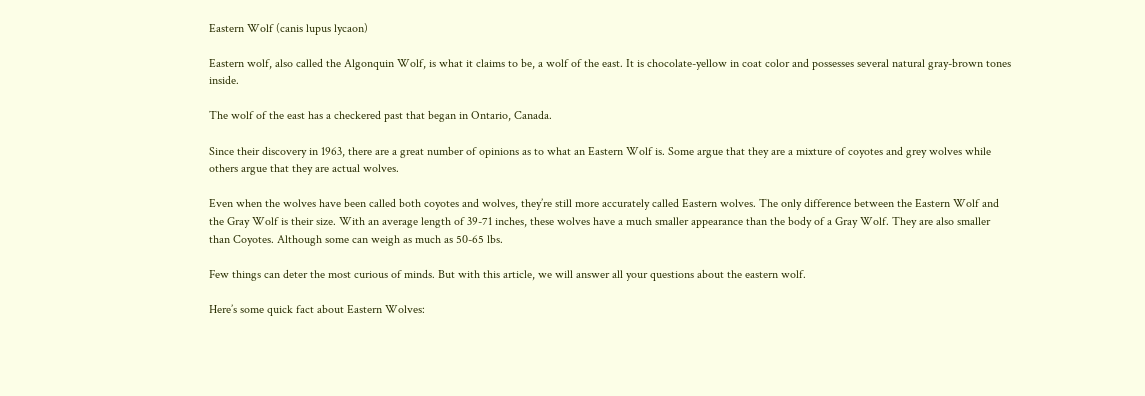Eastern Wolf (canis lupus lycaon)

Eastern wolf, also called the Algonquin Wolf, is what it claims to be, a wolf of the east. It is chocolate-yellow in coat color and possesses several natural gray-brown tones inside.

The wolf of the east has a checkered past that began in Ontario, Canada.

Since their discovery in 1963, there are a great number of opinions as to what an Eastern Wolf is. Some argue that they are a mixture of coyotes and grey wolves while others argue that they are actual wolves.

Even when the wolves have been called both coyotes and wolves, they’re still more accurately called Eastern wolves. The only difference between the Eastern Wolf and the Gray Wolf is their size. With an average length of 39-71 inches, these wolves have a much smaller appearance than the body of a Gray Wolf. They are also smaller than Coyotes. Although some can weigh as much as 50-65 lbs.

Few things can deter the most curious of minds. But with this article, we will answer all your questions about the eastern wolf.

Here’s some quick fact about Eastern Wolves: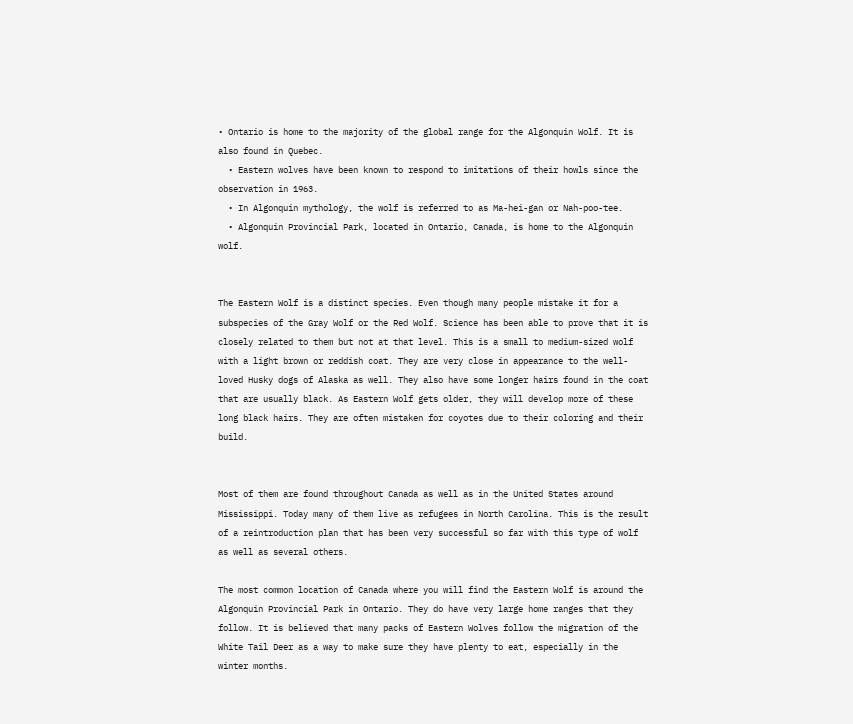• Ontario is home to the majority of the global range for the Algonquin Wolf. It is also found in Quebec.
  • Eastern wolves have been known to respond to imitations of their howls since the observation in 1963.
  • In Algonquin mythology, the wolf is referred to as Ma-hei-gan or Nah-poo-tee.
  • Algonquin Provincial Park, located in Ontario, Canada, is home to the Algonquin wolf.


The Eastern Wolf is a distinct species. Even though many people mistake it for a subspecies of the Gray Wolf or the Red Wolf. Science has been able to prove that it is closely related to them but not at that level. This is a small to medium-sized wolf with a light brown or reddish coat. They are very close in appearance to the well-loved Husky dogs of Alaska as well. They also have some longer hairs found in the coat that are usually black. As Eastern Wolf gets older, they will develop more of these long black hairs. They are often mistaken for coyotes due to their coloring and their build.


Most of them are found throughout Canada as well as in the United States around Mississippi. Today many of them live as refugees in North Carolina. This is the result of a reintroduction plan that has been very successful so far with this type of wolf as well as several others.

The most common location of Canada where you will find the Eastern Wolf is around the Algonquin Provincial Park in Ontario. They do have very large home ranges that they follow. It is believed that many packs of Eastern Wolves follow the migration of the White Tail Deer as a way to make sure they have plenty to eat, especially in the winter months.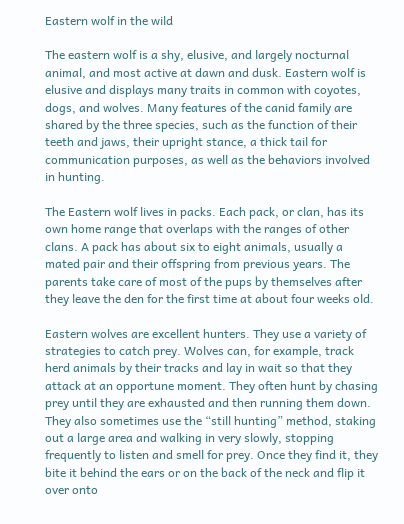Eastern wolf in the wild

The eastern wolf is a shy, elusive, and largely nocturnal animal, and most active at dawn and dusk. Eastern wolf is elusive and displays many traits in common with coyotes, dogs, and wolves. Many features of the canid family are shared by the three species, such as the function of their teeth and jaws, their upright stance, a thick tail for communication purposes, as well as the behaviors involved in hunting.

The Eastern wolf lives in packs. Each pack, or clan, has its own home range that overlaps with the ranges of other clans. A pack has about six to eight animals, usually a mated pair and their offspring from previous years. The parents take care of most of the pups by themselves after they leave the den for the first time at about four weeks old.

Eastern wolves are excellent hunters. They use a variety of strategies to catch prey. Wolves can, for example, track herd animals by their tracks and lay in wait so that they attack at an opportune moment. They often hunt by chasing prey until they are exhausted and then running them down. They also sometimes use the “still hunting” method, staking out a large area and walking in very slowly, stopping frequently to listen and smell for prey. Once they find it, they bite it behind the ears or on the back of the neck and flip it over onto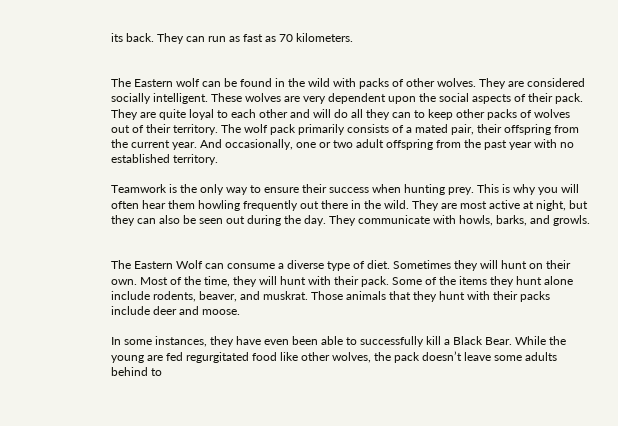its back. They can run as fast as 70 kilometers.


The Eastern wolf can be found in the wild with packs of other wolves. They are considered socially intelligent. These wolves are very dependent upon the social aspects of their pack. They are quite loyal to each other and will do all they can to keep other packs of wolves out of their territory. The wolf pack primarily consists of a mated pair, their offspring from the current year. And occasionally, one or two adult offspring from the past year with no established territory.

Teamwork is the only way to ensure their success when hunting prey. This is why you will often hear them howling frequently out there in the wild. They are most active at night, but they can also be seen out during the day. They communicate with howls, barks, and growls.


The Eastern Wolf can consume a diverse type of diet. Sometimes they will hunt on their own. Most of the time, they will hunt with their pack. Some of the items they hunt alone include rodents, beaver, and muskrat. Those animals that they hunt with their packs include deer and moose.

In some instances, they have even been able to successfully kill a Black Bear. While the young are fed regurgitated food like other wolves, the pack doesn’t leave some adults behind to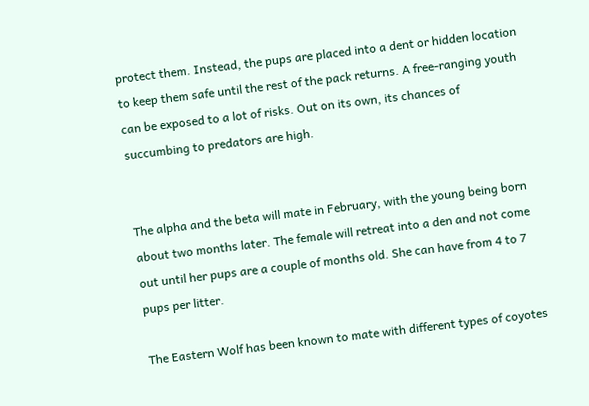protect them. Instead, the pups are placed into a dent or hidden location to keep them safe until the rest of the pack returns. A free-ranging youth can be exposed to a lot of risks. Out on its own, its chances of succumbing to predators are high.


The alpha and the beta will mate in February, with the young being born about two months later. The female will retreat into a den and not come out until her pups are a couple of months old. She can have from 4 to 7 pups per litter.

The Eastern Wolf has been known to mate with different types of coyotes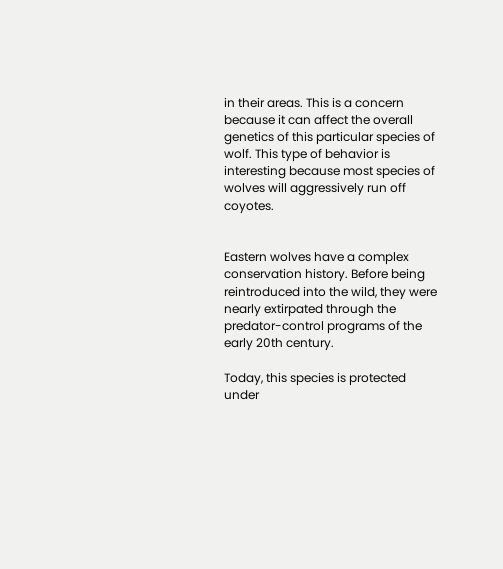in their areas. This is a concern because it can affect the overall genetics of this particular species of wolf. This type of behavior is interesting because most species of wolves will aggressively run off coyotes.


Eastern wolves have a complex conservation history. Before being reintroduced into the wild, they were nearly extirpated through the predator-control programs of the early 20th century.

Today, this species is protected under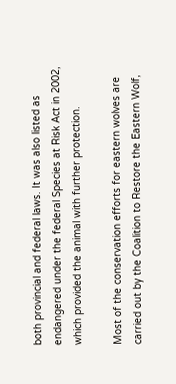both provincial and federal laws. It was also listed as endangered under the federal Species at Risk Act in 2002, which provided the animal with further protection.

Most of the conservation efforts for eastern wolves are carried out by the Coalition to Restore the Eastern Wolf,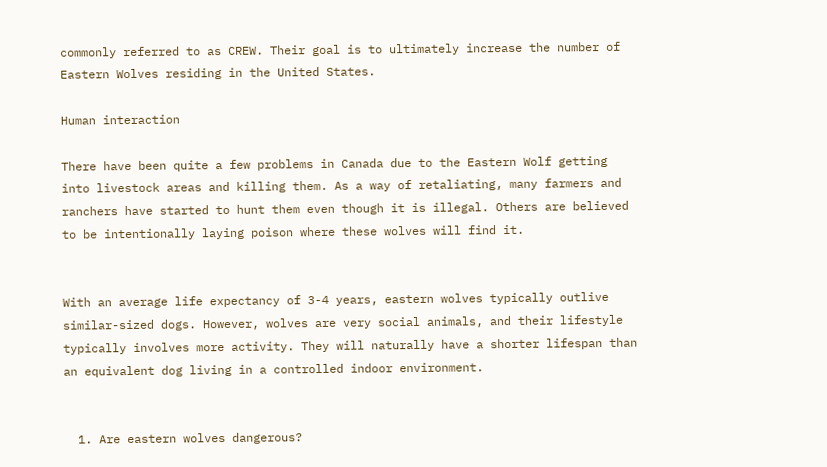commonly referred to as CREW. Their goal is to ultimately increase the number of Eastern Wolves residing in the United States.

Human interaction

There have been quite a few problems in Canada due to the Eastern Wolf getting into livestock areas and killing them. As a way of retaliating, many farmers and ranchers have started to hunt them even though it is illegal. Others are believed to be intentionally laying poison where these wolves will find it.


With an average life expectancy of 3-4 years, eastern wolves typically outlive similar-sized dogs. However, wolves are very social animals, and their lifestyle typically involves more activity. They will naturally have a shorter lifespan than an equivalent dog living in a controlled indoor environment.


  1. Are eastern wolves dangerous?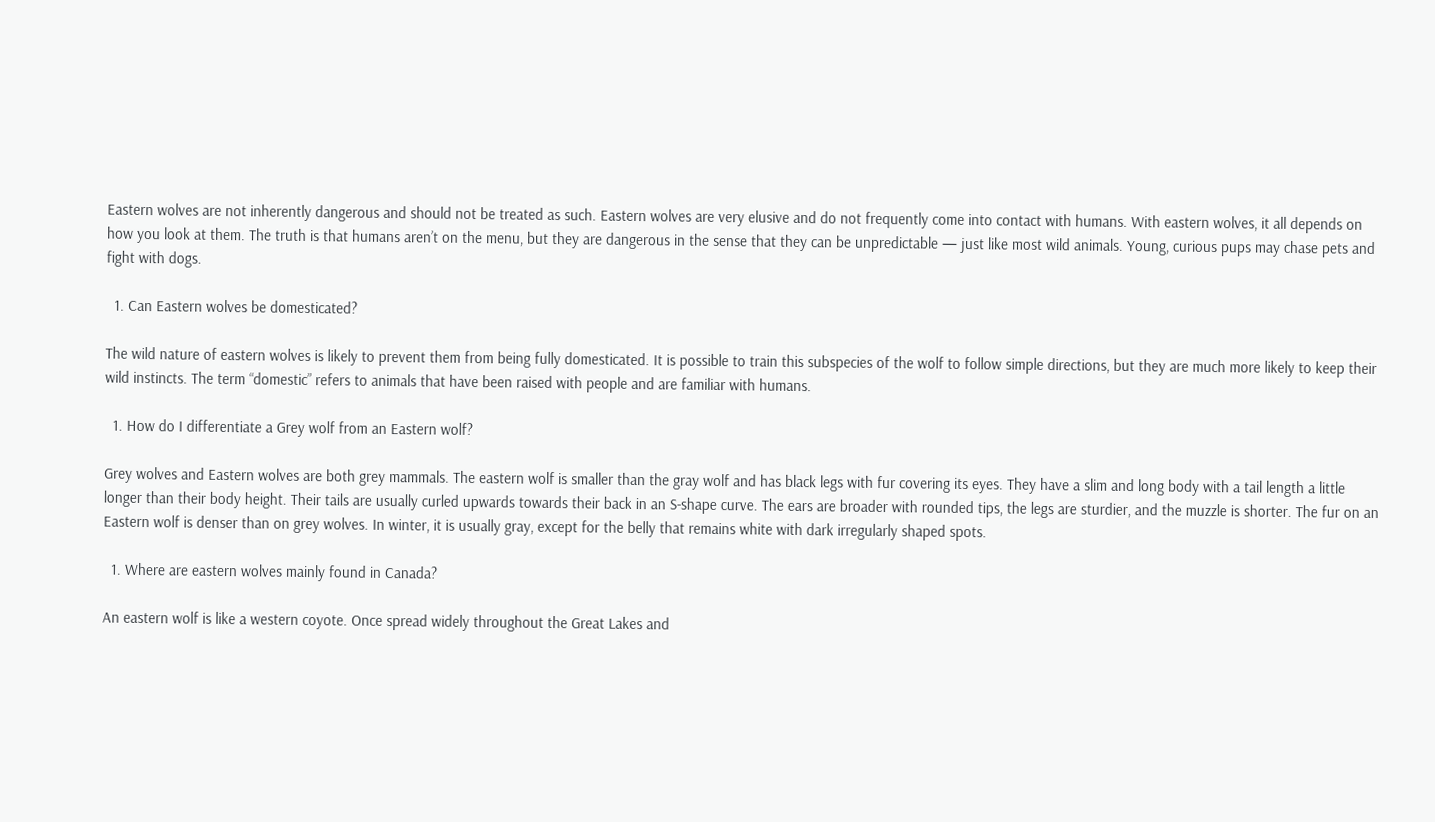Eastern wolves are not inherently dangerous and should not be treated as such. Eastern wolves are very elusive and do not frequently come into contact with humans. With eastern wolves, it all depends on how you look at them. The truth is that humans aren’t on the menu, but they are dangerous in the sense that they can be unpredictable — just like most wild animals. Young, curious pups may chase pets and fight with dogs.

  1. Can Eastern wolves be domesticated?

The wild nature of eastern wolves is likely to prevent them from being fully domesticated. It is possible to train this subspecies of the wolf to follow simple directions, but they are much more likely to keep their wild instincts. The term “domestic” refers to animals that have been raised with people and are familiar with humans.

  1. How do I differentiate a Grey wolf from an Eastern wolf?

Grey wolves and Eastern wolves are both grey mammals. The eastern wolf is smaller than the gray wolf and has black legs with fur covering its eyes. They have a slim and long body with a tail length a little longer than their body height. Their tails are usually curled upwards towards their back in an S-shape curve. The ears are broader with rounded tips, the legs are sturdier, and the muzzle is shorter. The fur on an Eastern wolf is denser than on grey wolves. In winter, it is usually gray, except for the belly that remains white with dark irregularly shaped spots.

  1. Where are eastern wolves mainly found in Canada?

An eastern wolf is like a western coyote. Once spread widely throughout the Great Lakes and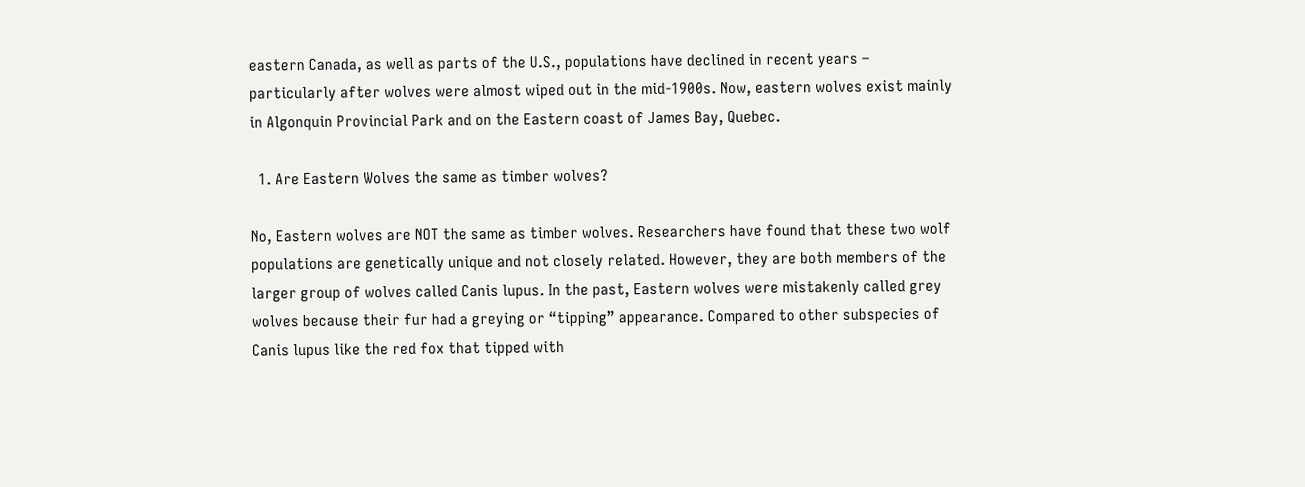eastern Canada, as well as parts of the U.S., populations have declined in recent years – particularly after wolves were almost wiped out in the mid-1900s. Now, eastern wolves exist mainly in Algonquin Provincial Park and on the Eastern coast of James Bay, Quebec.

  1. Are Eastern Wolves the same as timber wolves?

No, Eastern wolves are NOT the same as timber wolves. Researchers have found that these two wolf populations are genetically unique and not closely related. However, they are both members of the larger group of wolves called Canis lupus. In the past, Eastern wolves were mistakenly called grey wolves because their fur had a greying or “tipping” appearance. Compared to other subspecies of Canis lupus like the red fox that tipped with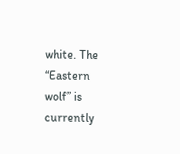white. The “Eastern wolf” is currently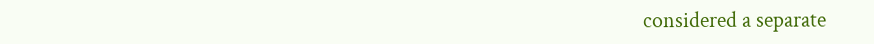considered a separate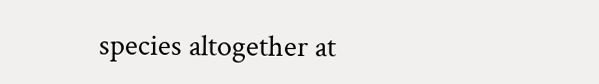species altogether at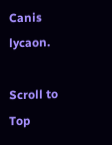Canis lycaon.

Scroll to Top